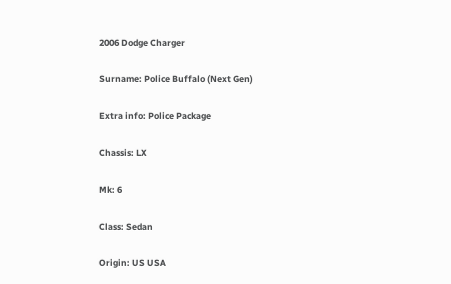2006 Dodge Charger

Surname: Police Buffalo (Next Gen)

Extra info: Police Package

Chassis: LX

Mk: 6

Class: Sedan

Origin: US USA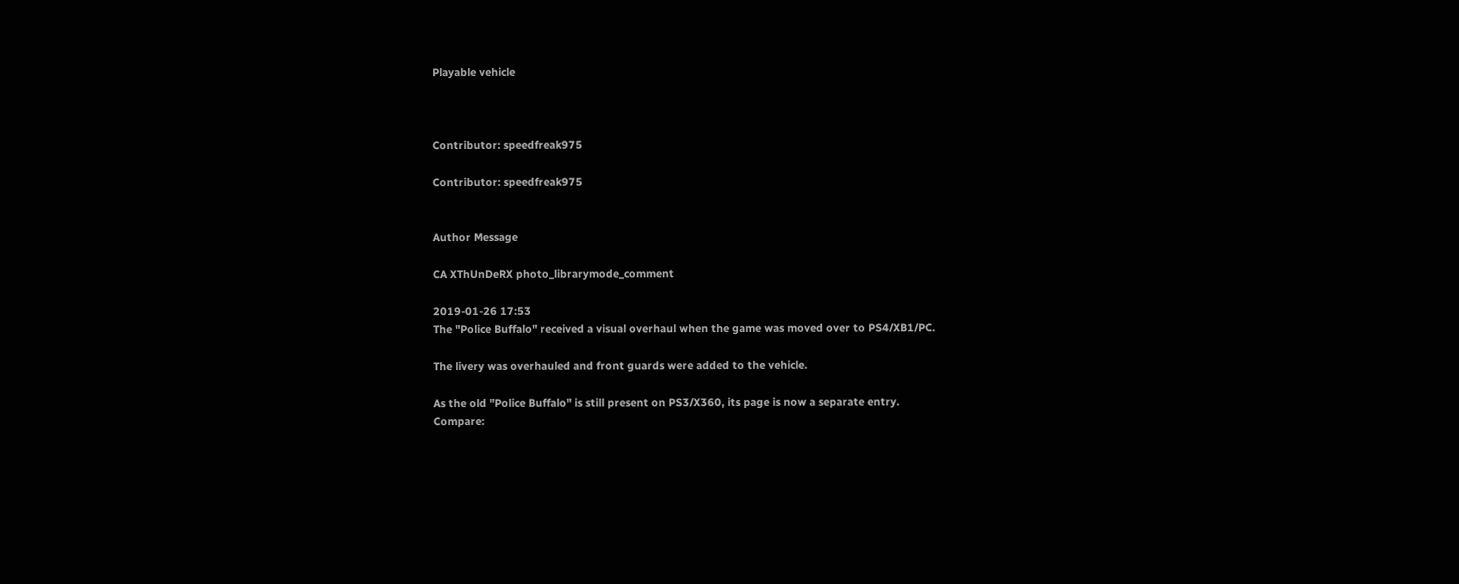Playable vehicle



Contributor: speedfreak975

Contributor: speedfreak975


Author Message

CA XThUnDeRX photo_librarymode_comment

2019-01-26 17:53
The "Police Buffalo" received a visual overhaul when the game was moved over to PS4/XB1/PC.

The livery was overhauled and front guards were added to the vehicle.

As the old "Police Buffalo" is still present on PS3/X360, its page is now a separate entry.
Compare: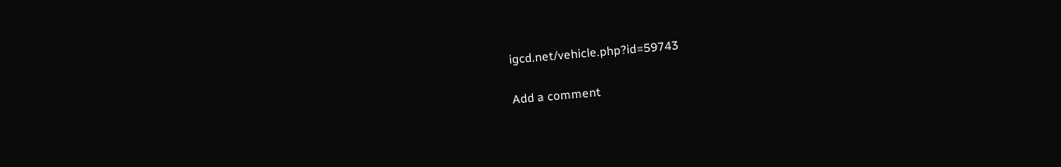igcd.net/vehicle.php?id=59743

Add a comment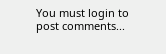You must login to post comments...